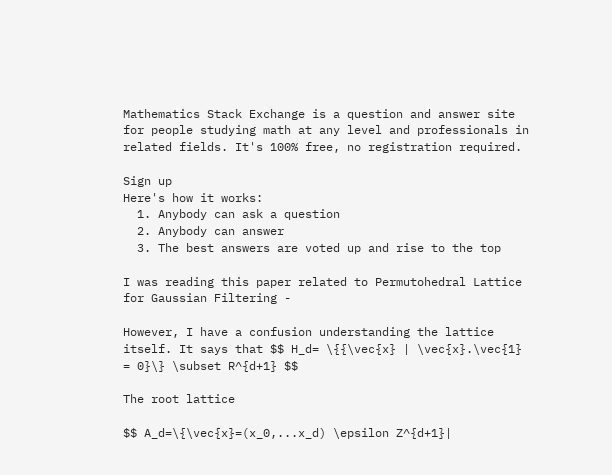Mathematics Stack Exchange is a question and answer site for people studying math at any level and professionals in related fields. It's 100% free, no registration required.

Sign up
Here's how it works:
  1. Anybody can ask a question
  2. Anybody can answer
  3. The best answers are voted up and rise to the top

I was reading this paper related to Permutohedral Lattice for Gaussian Filtering -

However, I have a confusion understanding the lattice itself. It says that $$ H_d= \{{\vec{x} | \vec{x}.\vec{1} = 0}\} \subset R^{d+1} $$

The root lattice

$$ A_d=\{\vec{x}=(x_0,...x_d) \epsilon Z^{d+1}|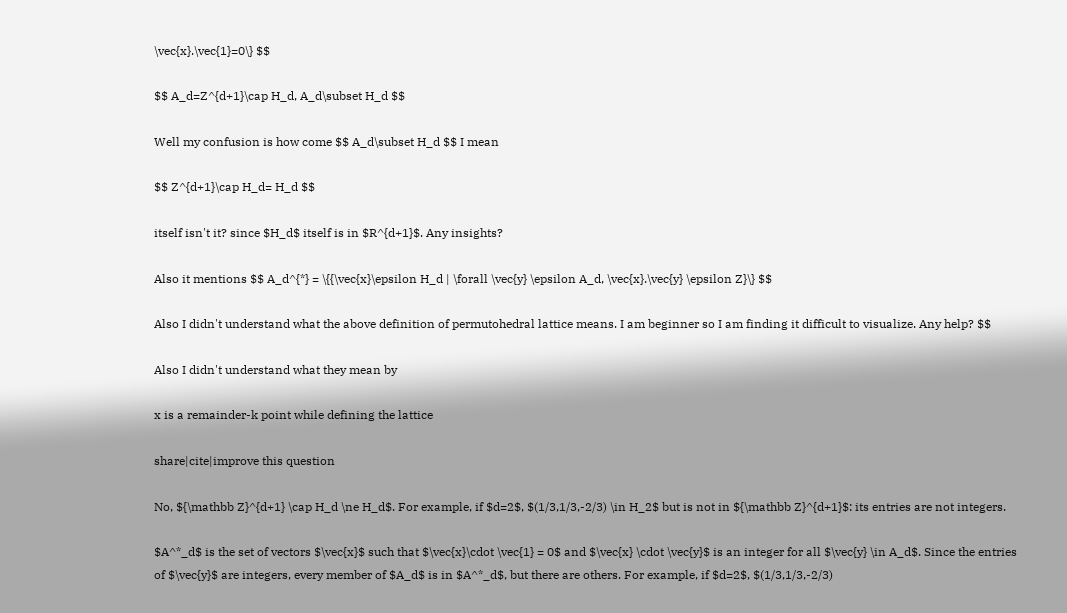\vec{x}.\vec{1}=0\} $$

$$ A_d=Z^{d+1}\cap H_d, A_d\subset H_d $$

Well my confusion is how come $$ A_d\subset H_d $$ I mean

$$ Z^{d+1}\cap H_d= H_d $$

itself isn't it? since $H_d$ itself is in $R^{d+1}$. Any insights?

Also it mentions $$ A_d^{*} = \{{\vec{x}\epsilon H_d | \forall \vec{y} \epsilon A_d, \vec{x}.\vec{y} \epsilon Z}\} $$

Also I didn't understand what the above definition of permutohedral lattice means. I am beginner so I am finding it difficult to visualize. Any help? $$

Also I didn't understand what they mean by

x is a remainder-k point while defining the lattice

share|cite|improve this question

No, ${\mathbb Z}^{d+1} \cap H_d \ne H_d$. For example, if $d=2$, $(1/3,1/3,-2/3) \in H_2$ but is not in ${\mathbb Z}^{d+1}$: its entries are not integers.

$A^*_d$ is the set of vectors $\vec{x}$ such that $\vec{x}\cdot \vec{1} = 0$ and $\vec{x} \cdot \vec{y}$ is an integer for all $\vec{y} \in A_d$. Since the entries of $\vec{y}$ are integers, every member of $A_d$ is in $A^*_d$, but there are others. For example, if $d=2$, $(1/3,1/3,-2/3)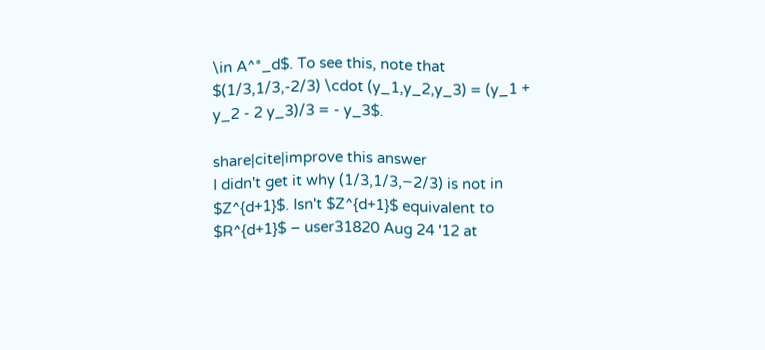\in A^*_d$. To see this, note that $(1/3,1/3,-2/3) \cdot (y_1,y_2,y_3) = (y_1 + y_2 - 2 y_3)/3 = - y_3$.

share|cite|improve this answer
I didn't get it why (1/3,1/3,−2/3) is not in $Z^{d+1}$. Isn't $Z^{d+1}$ equivalent to $R^{d+1}$ – user31820 Aug 24 '12 at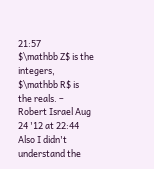21:57
$\mathbb Z$ is the integers, $\mathbb R$ is the reals. – Robert Israel Aug 24 '12 at 22:44
Also I didn't understand the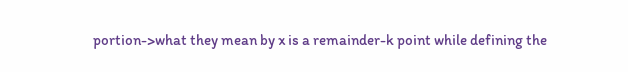portion->what they mean by x is a remainder-k point while defining the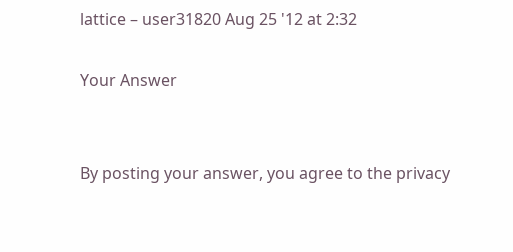lattice – user31820 Aug 25 '12 at 2:32

Your Answer


By posting your answer, you agree to the privacy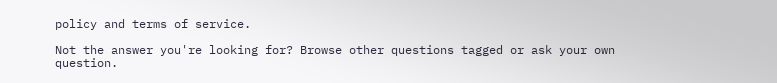policy and terms of service.

Not the answer you're looking for? Browse other questions tagged or ask your own question.